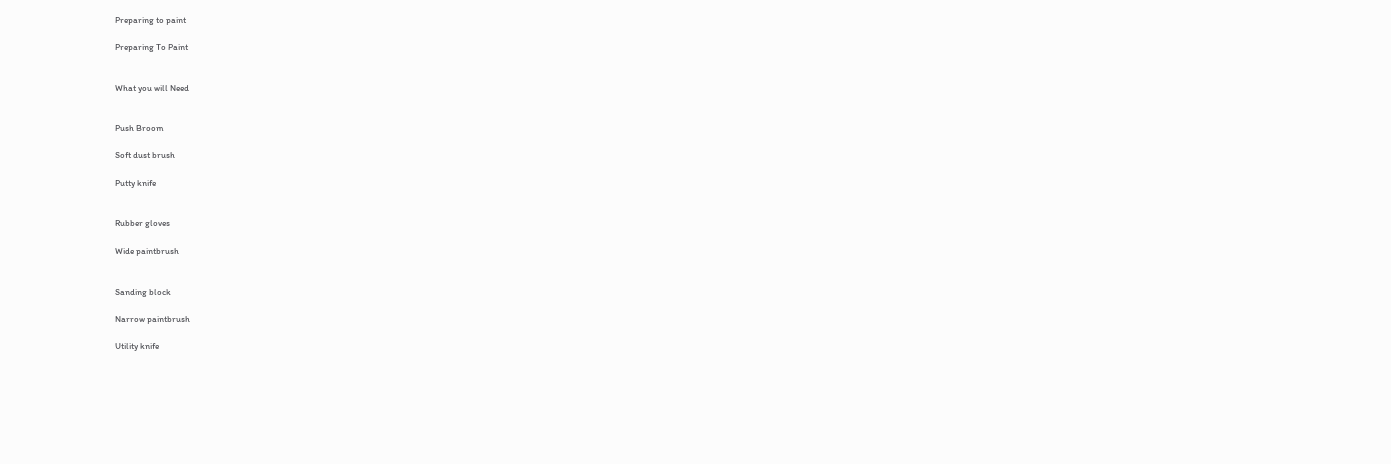Preparing to paint

Preparing To Paint


What you will Need


Push Broom

Soft dust brush

Putty knife


Rubber gloves

Wide paintbrush


Sanding block

Narrow paintbrush

Utility knife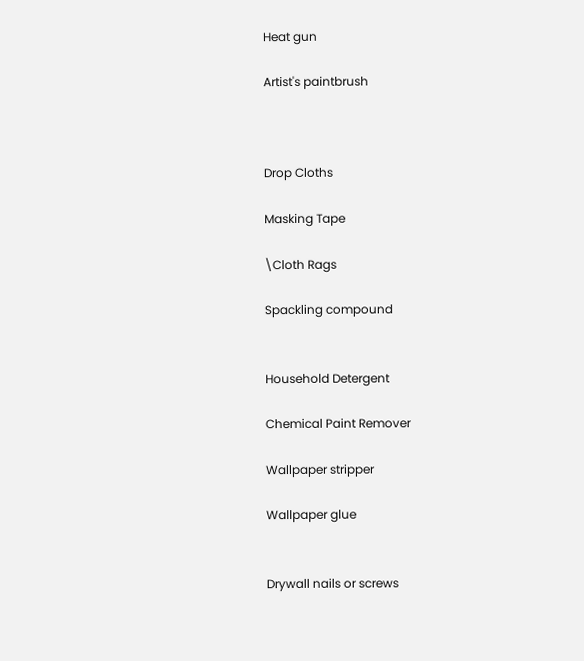Heat gun

Artist's paintbrush



Drop Cloths

Masking Tape

\Cloth Rags

Spackling compound


Household Detergent

Chemical Paint Remover

Wallpaper stripper

Wallpaper glue


Drywall nails or screws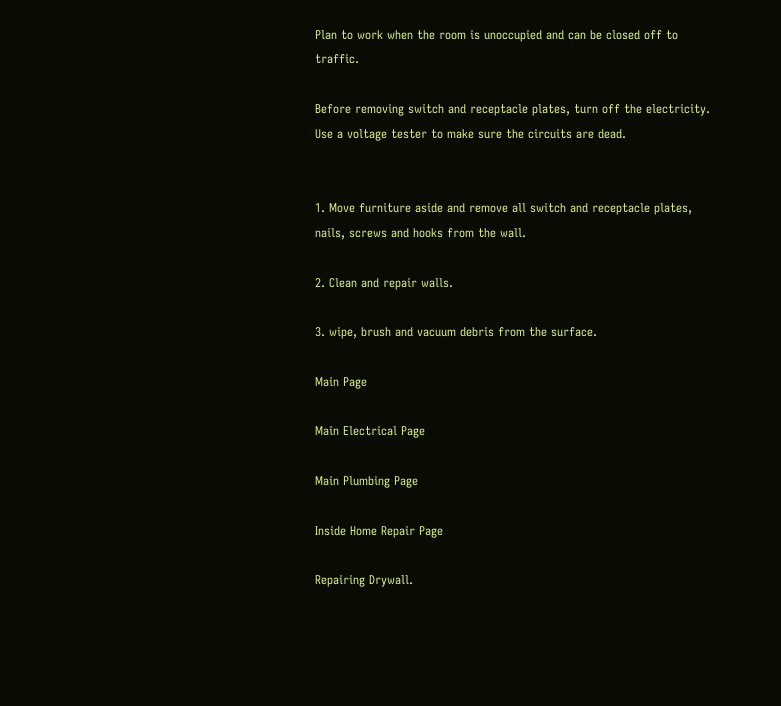Plan to work when the room is unoccupied and can be closed off to traffic.

Before removing switch and receptacle plates, turn off the electricity. Use a voltage tester to make sure the circuits are dead.


1. Move furniture aside and remove all switch and receptacle plates, nails, screws and hooks from the wall.

2. Clean and repair walls.

3. wipe, brush and vacuum debris from the surface.

Main Page

Main Electrical Page

Main Plumbing Page

Inside Home Repair Page

Repairing Drywall.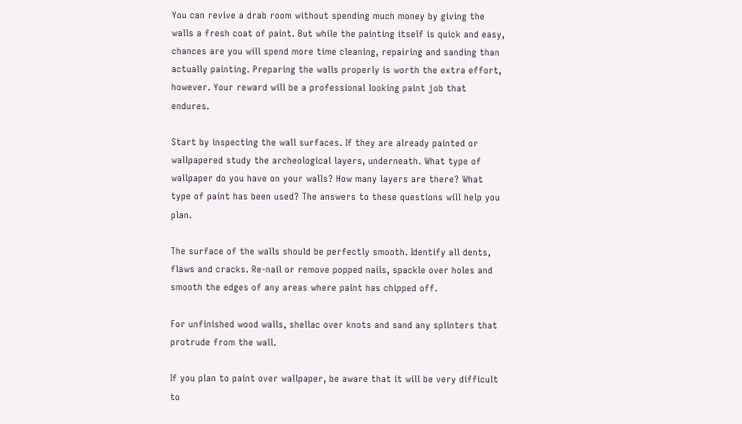You can revive a drab room without spending much money by giving the walls a fresh coat of paint. But while the painting itself is quick and easy, chances are you will spend more time cleaning, repairing and sanding than actually painting. Preparing the walls properly is worth the extra effort, however. Your reward will be a professional looking paint job that endures.

Start by inspecting the wall surfaces. If they are already painted or wallpapered study the archeological layers, underneath. What type of wallpaper do you have on your walls? How many layers are there? What type of paint has been used? The answers to these questions will help you plan.

The surface of the walls should be perfectly smooth. Identify all dents, flaws and cracks. Re-nail or remove popped nails, spackle over holes and smooth the edges of any areas where paint has chipped off.

For unfinished wood walls, shellac over knots and sand any splinters that protrude from the wall.

If you plan to paint over wallpaper, be aware that it will be very difficult to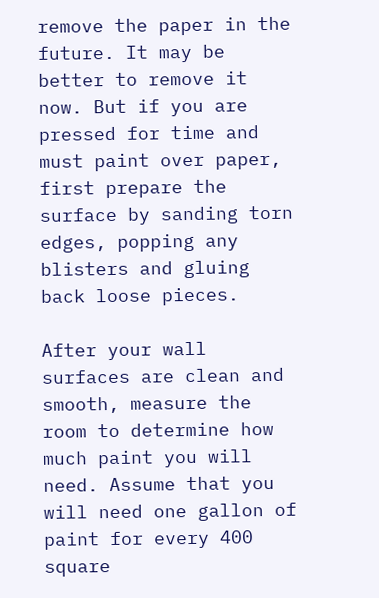remove the paper in the future. It may be better to remove it now. But if you are pressed for time and must paint over paper, first prepare the surface by sanding torn edges, popping any blisters and gluing back loose pieces.

After your wall surfaces are clean and smooth, measure the room to determine how much paint you will need. Assume that you will need one gallon of paint for every 400 square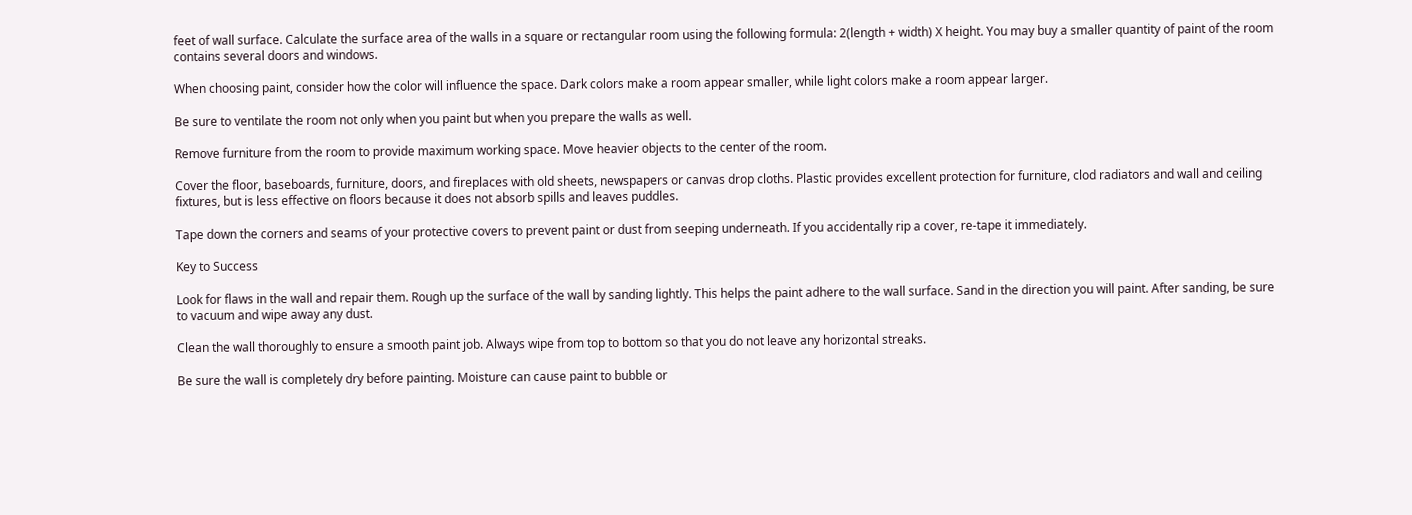feet of wall surface. Calculate the surface area of the walls in a square or rectangular room using the following formula: 2(length + width) X height. You may buy a smaller quantity of paint of the room contains several doors and windows.

When choosing paint, consider how the color will influence the space. Dark colors make a room appear smaller, while light colors make a room appear larger.

Be sure to ventilate the room not only when you paint but when you prepare the walls as well.

Remove furniture from the room to provide maximum working space. Move heavier objects to the center of the room.

Cover the floor, baseboards, furniture, doors, and fireplaces with old sheets, newspapers or canvas drop cloths. Plastic provides excellent protection for furniture, clod radiators and wall and ceiling fixtures, but is less effective on floors because it does not absorb spills and leaves puddles.

Tape down the corners and seams of your protective covers to prevent paint or dust from seeping underneath. If you accidentally rip a cover, re-tape it immediately.

Key to Success

Look for flaws in the wall and repair them. Rough up the surface of the wall by sanding lightly. This helps the paint adhere to the wall surface. Sand in the direction you will paint. After sanding, be sure to vacuum and wipe away any dust.

Clean the wall thoroughly to ensure a smooth paint job. Always wipe from top to bottom so that you do not leave any horizontal streaks.

Be sure the wall is completely dry before painting. Moisture can cause paint to bubble or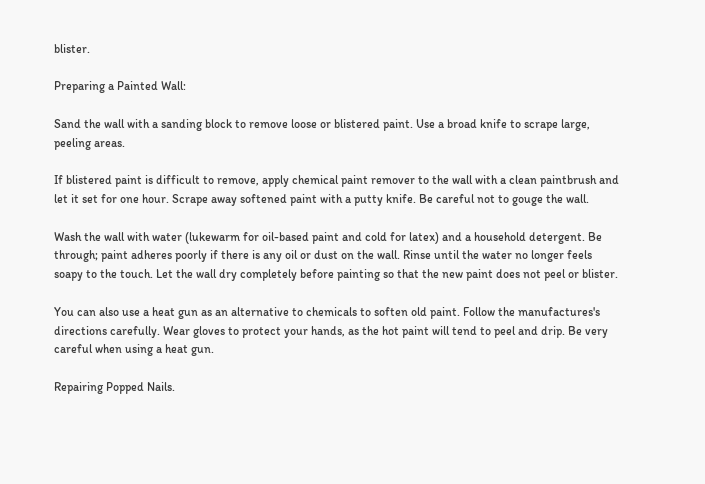blister.

Preparing a Painted Wall:

Sand the wall with a sanding block to remove loose or blistered paint. Use a broad knife to scrape large, peeling areas.

If blistered paint is difficult to remove, apply chemical paint remover to the wall with a clean paintbrush and let it set for one hour. Scrape away softened paint with a putty knife. Be careful not to gouge the wall.

Wash the wall with water (lukewarm for oil-based paint and cold for latex) and a household detergent. Be through; paint adheres poorly if there is any oil or dust on the wall. Rinse until the water no longer feels soapy to the touch. Let the wall dry completely before painting so that the new paint does not peel or blister.

You can also use a heat gun as an alternative to chemicals to soften old paint. Follow the manufactures's directions carefully. Wear gloves to protect your hands, as the hot paint will tend to peel and drip. Be very careful when using a heat gun.

Repairing Popped Nails.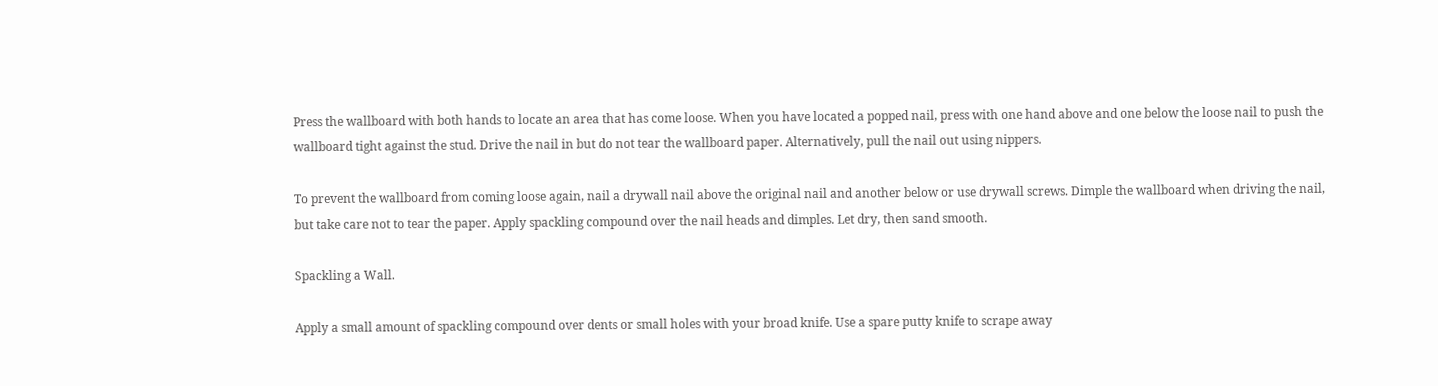Press the wallboard with both hands to locate an area that has come loose. When you have located a popped nail, press with one hand above and one below the loose nail to push the wallboard tight against the stud. Drive the nail in but do not tear the wallboard paper. Alternatively, pull the nail out using nippers.

To prevent the wallboard from coming loose again, nail a drywall nail above the original nail and another below or use drywall screws. Dimple the wallboard when driving the nail, but take care not to tear the paper. Apply spackling compound over the nail heads and dimples. Let dry, then sand smooth.

Spackling a Wall.

Apply a small amount of spackling compound over dents or small holes with your broad knife. Use a spare putty knife to scrape away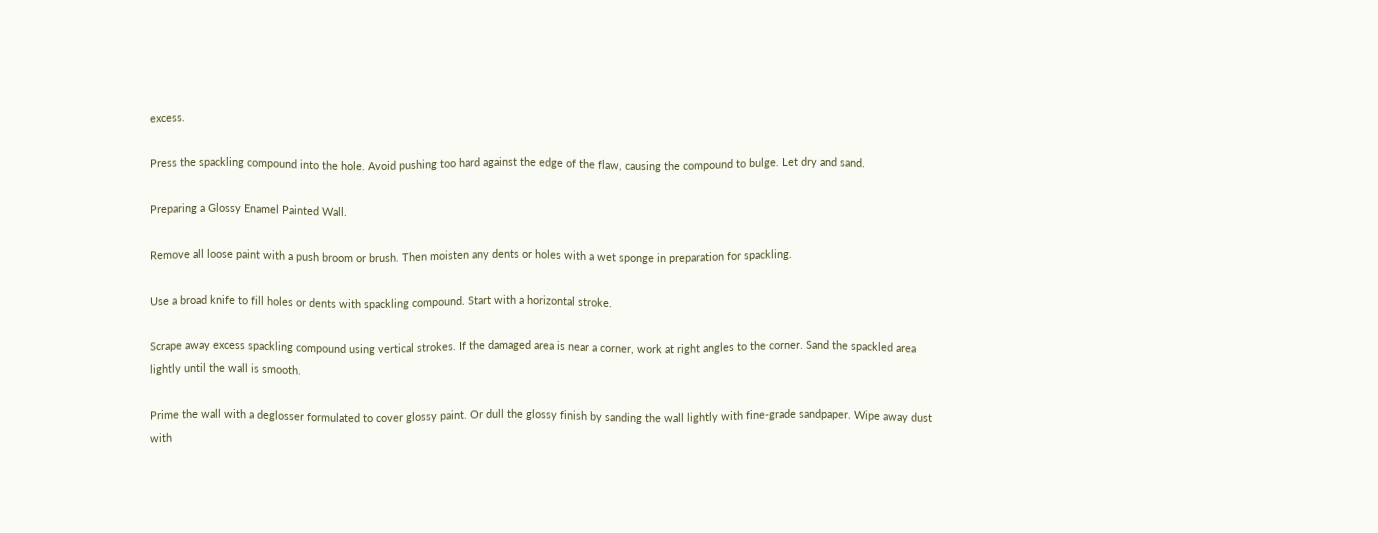excess.

Press the spackling compound into the hole. Avoid pushing too hard against the edge of the flaw, causing the compound to bulge. Let dry and sand.

Preparing a Glossy Enamel Painted Wall.

Remove all loose paint with a push broom or brush. Then moisten any dents or holes with a wet sponge in preparation for spackling.

Use a broad knife to fill holes or dents with spackling compound. Start with a horizontal stroke.

Scrape away excess spackling compound using vertical strokes. If the damaged area is near a corner, work at right angles to the corner. Sand the spackled area lightly until the wall is smooth.

Prime the wall with a deglosser formulated to cover glossy paint. Or dull the glossy finish by sanding the wall lightly with fine-grade sandpaper. Wipe away dust with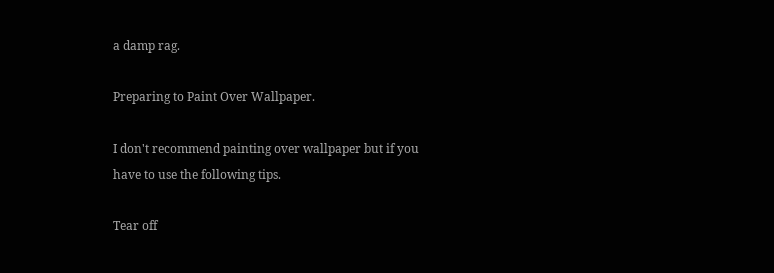a damp rag.

Preparing to Paint Over Wallpaper.

I don't recommend painting over wallpaper but if you have to use the following tips.

Tear off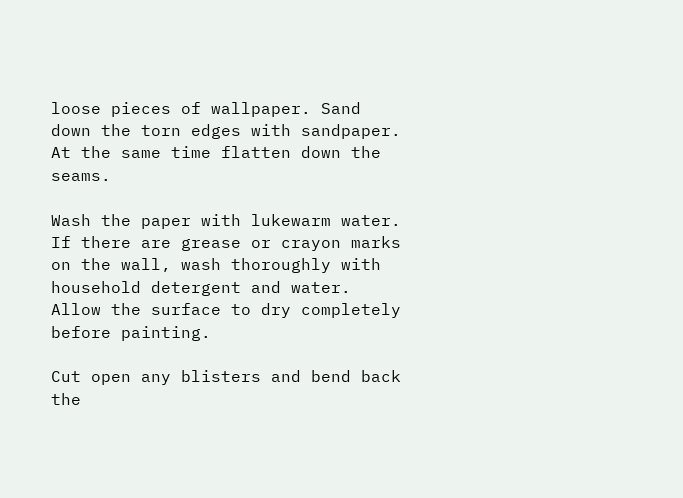loose pieces of wallpaper. Sand down the torn edges with sandpaper. At the same time flatten down the seams.

Wash the paper with lukewarm water. If there are grease or crayon marks on the wall, wash thoroughly with household detergent and water. Allow the surface to dry completely before painting.

Cut open any blisters and bend back the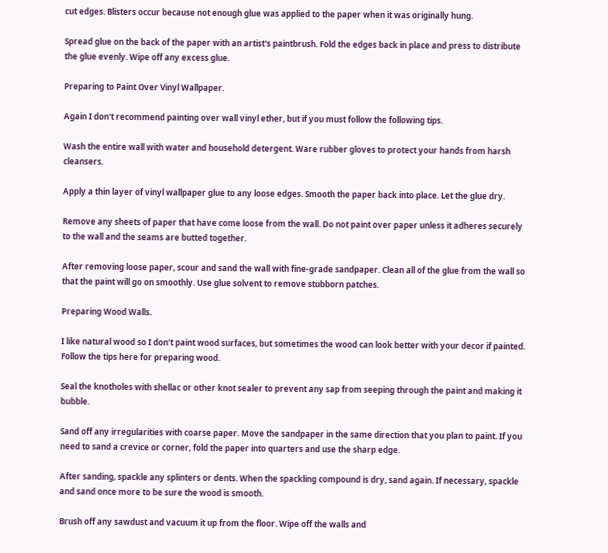cut edges. Blisters occur because not enough glue was applied to the paper when it was originally hung.

Spread glue on the back of the paper with an artist's paintbrush. Fold the edges back in place and press to distribute the glue evenly. Wipe off any excess glue.

Preparing to Paint Over Vinyl Wallpaper.

Again I don't recommend painting over wall vinyl ether, but if you must follow the following tips.

Wash the entire wall with water and household detergent. Ware rubber gloves to protect your hands from harsh cleansers.

Apply a thin layer of vinyl wallpaper glue to any loose edges. Smooth the paper back into place. Let the glue dry.

Remove any sheets of paper that have come loose from the wall. Do not paint over paper unless it adheres securely to the wall and the seams are butted together.

After removing loose paper, scour and sand the wall with fine-grade sandpaper. Clean all of the glue from the wall so that the paint will go on smoothly. Use glue solvent to remove stubborn patches.

Preparing Wood Walls.

I like natural wood so I don't paint wood surfaces, but sometimes the wood can look better with your decor if painted. Follow the tips here for preparing wood.

Seal the knotholes with shellac or other knot sealer to prevent any sap from seeping through the paint and making it bubble.

Sand off any irregularities with coarse paper. Move the sandpaper in the same direction that you plan to paint. If you need to sand a crevice or corner, fold the paper into quarters and use the sharp edge.

After sanding, spackle any splinters or dents. When the spackling compound is dry, sand again. If necessary, spackle and sand once more to be sure the wood is smooth.

Brush off any sawdust and vacuum it up from the floor. Wipe off the walls and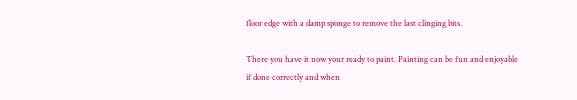floor edge with a damp sponge to remove the last clinging bits.

There you have it now your ready to paint. Painting can be fun and enjoyable if done correctly and when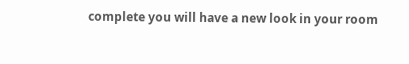complete you will have a new look in your room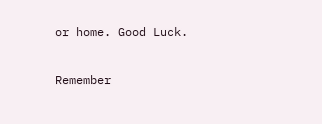or home. Good Luck.

Remember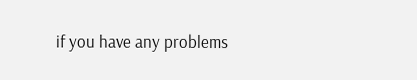if you have any problems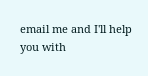email me and I'll help you with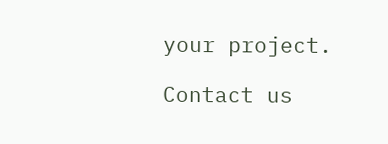your project.

Contact us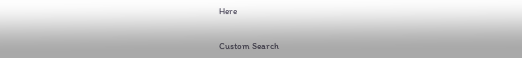Here


Custom Search